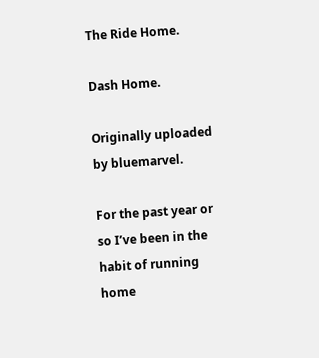The Ride Home.

Dash Home.

Originally uploaded by bluemarvel.

For the past year or so I’ve been in the habit of running home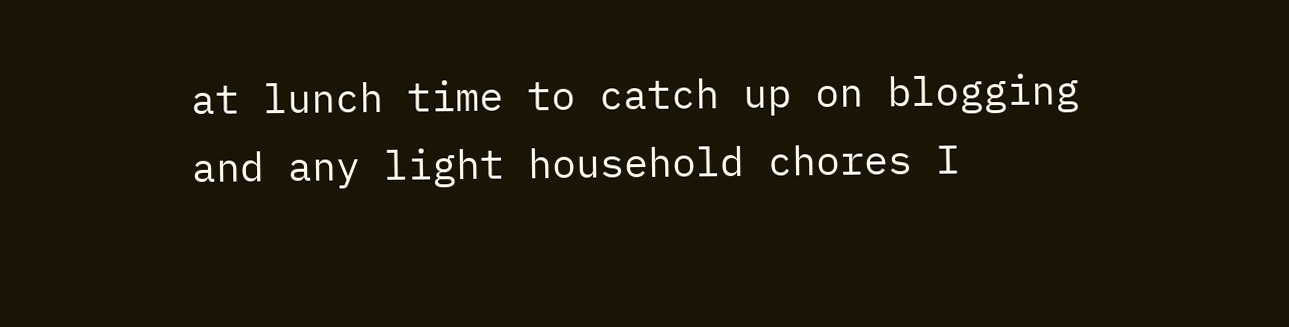at lunch time to catch up on blogging and any light household chores I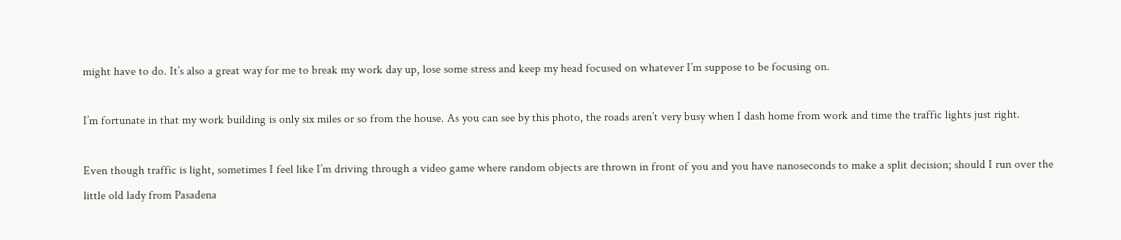might have to do. It’s also a great way for me to break my work day up, lose some stress and keep my head focused on whatever I’m suppose to be focusing on.

I’m fortunate in that my work building is only six miles or so from the house. As you can see by this photo, the roads aren’t very busy when I dash home from work and time the traffic lights just right.

Even though traffic is light, sometimes I feel like I’m driving through a video game where random objects are thrown in front of you and you have nanoseconds to make a split decision; should I run over the little old lady from Pasadena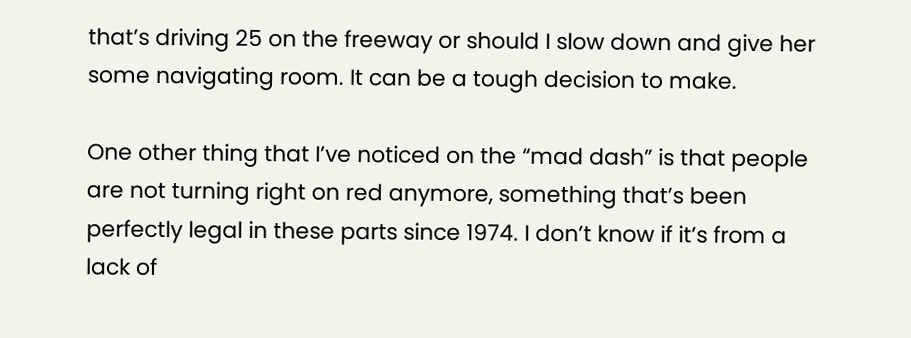that’s driving 25 on the freeway or should I slow down and give her some navigating room. It can be a tough decision to make.

One other thing that I’ve noticed on the “mad dash” is that people are not turning right on red anymore, something that’s been perfectly legal in these parts since 1974. I don’t know if it’s from a lack of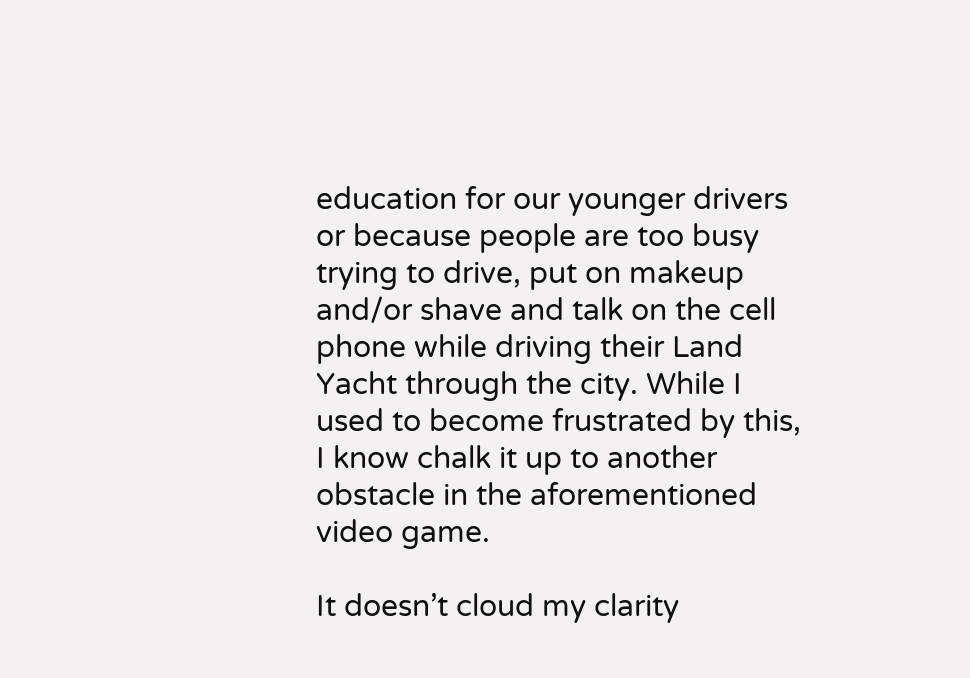education for our younger drivers or because people are too busy trying to drive, put on makeup and/or shave and talk on the cell phone while driving their Land Yacht through the city. While I used to become frustrated by this, I know chalk it up to another obstacle in the aforementioned video game.

It doesn’t cloud my clarity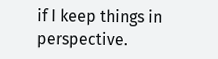if I keep things in perspective.